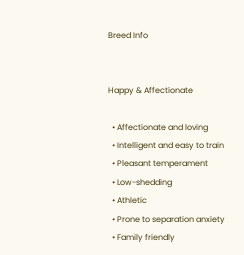Breed Info


Happy & Affectionate

  • Affectionate and loving
  • Intelligent and easy to train
  • Pleasant temperament
  • Low-shedding
  • Athletic
  • Prone to separation anxiety
  • Family friendly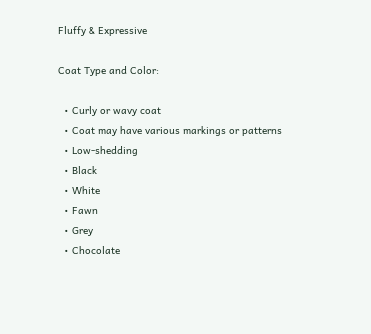Fluffy & Expressive

Coat Type and Color:

  • Curly or wavy coat
  • Coat may have various markings or patterns
  • Low-shedding
  • Black
  • White
  • Fawn
  • Grey
  • Chocolate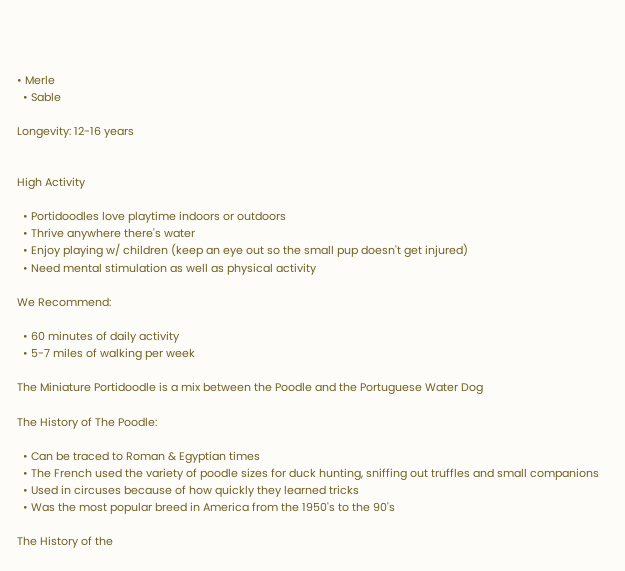• Merle
  • Sable

Longevity: 12-16 years


High Activity

  • Portidoodles love playtime indoors or outdoors
  • Thrive anywhere there's water
  • Enjoy playing w/ children (keep an eye out so the small pup doesn't get injured)
  • Need mental stimulation as well as physical activity

We Recommend:

  • 60 minutes of daily activity
  • 5-7 miles of walking per week

The Miniature Portidoodle is a mix between the Poodle and the Portuguese Water Dog

The History of The Poodle:

  • Can be traced to Roman & Egyptian times
  • The French used the variety of poodle sizes for duck hunting, sniffing out truffles and small companions
  • Used in circuses because of how quickly they learned tricks
  • Was the most popular breed in America from the 1950's to the 90's

The History of the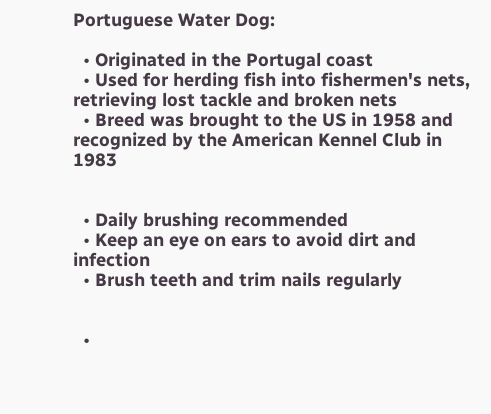Portuguese Water Dog:

  • Originated in the Portugal coast
  • Used for herding fish into fishermen's nets, retrieving lost tackle and broken nets
  • Breed was brought to the US in 1958 and recognized by the American Kennel Club in 1983


  • Daily brushing recommended
  • Keep an eye on ears to avoid dirt and infection
  • Brush teeth and trim nails regularly


  •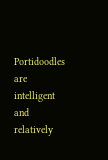Portidoodles are intelligent and relatively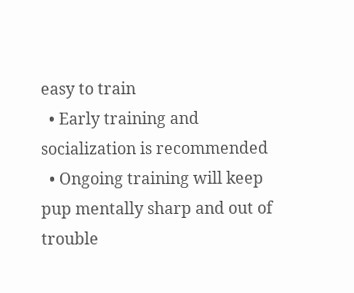easy to train
  • Early training and socialization is recommended
  • Ongoing training will keep pup mentally sharp and out of trouble